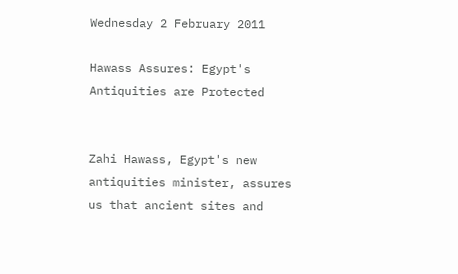Wednesday 2 February 2011

Hawass Assures: Egypt's Antiquities are Protected


Zahi Hawass, Egypt's new antiquities minister, assures us that ancient sites and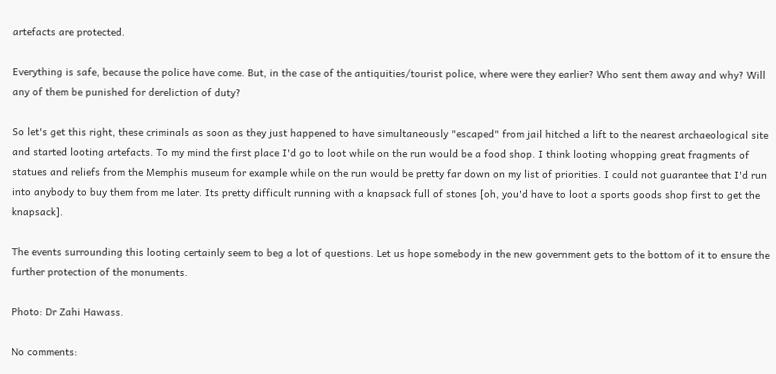artefacts are protected.

Everything is safe, because the police have come. But, in the case of the antiquities/tourist police, where were they earlier? Who sent them away and why? Will any of them be punished for dereliction of duty?

So let's get this right, these criminals as soon as they just happened to have simultaneously "escaped" from jail hitched a lift to the nearest archaeological site and started looting artefacts. To my mind the first place I'd go to loot while on the run would be a food shop. I think looting whopping great fragments of statues and reliefs from the Memphis museum for example while on the run would be pretty far down on my list of priorities. I could not guarantee that I'd run into anybody to buy them from me later. Its pretty difficult running with a knapsack full of stones [oh, you'd have to loot a sports goods shop first to get the knapsack].

The events surrounding this looting certainly seem to beg a lot of questions. Let us hope somebody in the new government gets to the bottom of it to ensure the further protection of the monuments.

Photo: Dr Zahi Hawass.

No comments: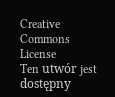Creative Commons License
Ten utwór jest dostępny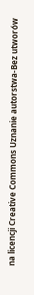na licencji Creative Commons Uznanie autorstwa-Bez utworów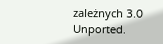zależnych 3.0 Unported.